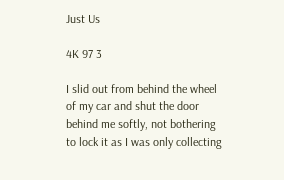Just Us

4K 97 3

I slid out from behind the wheel of my car and shut the door behind me softly, not bothering to lock it as I was only collecting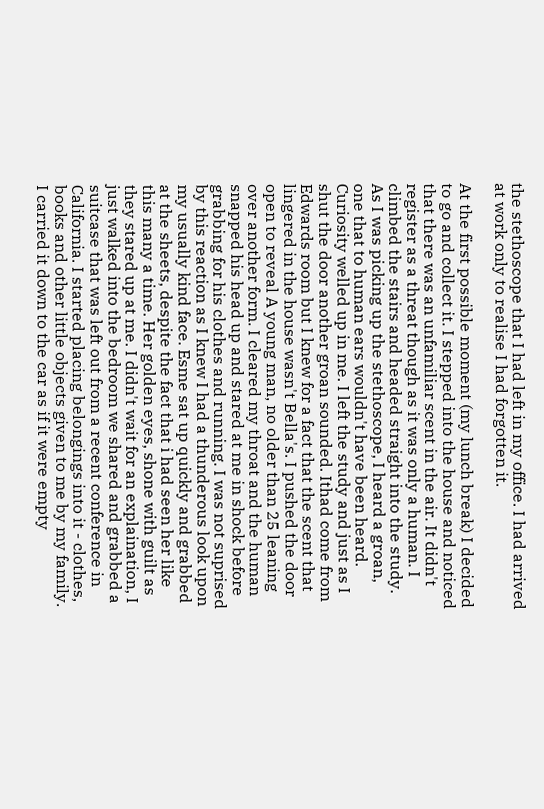the stethoscope that I had left in my office. I had arrived at work only to realise I had forgotten it.

At the first possible moment (my lunch break) I decided to go and collect it. I stepped into the house and noticed that there was an unfamiliar scent in the air. It didn't register as a threat though as it was only a human. I climbed the stairs and headed straight into the study. As I was picking up the stethoscope, I heard a groan, one that to human ears wouldn't have been heard. Curiosity welled up in me. I left the study and just as I shut the door another groan sounded. Ithad come from Edwards room but I knew for a fact that the scent that lingered in the house wasn't Bella's. I pushed the door open to reveal A young man, no older than 25 leaning over another form. I cleared my throat and the human snapped his head up and stared at me in shock before grabbing for his clothes and running. I was not suprised by this reaction as I knew I had a thunderous look upon my usually kind face. Esme sat up quickly and grabbed at the sheets, despite the fact that i had seen her like this many a time. Her golden eyes, shone with guilt as they stared up at me. I didn't wait for an explaination, I just walked into the bedroom we shared and grabbed a suitcase that was left out from a recent conference in California. I started placing belongings into it - clothes, books and other little objects given to me by my family. I carried it down to the car as if it were empty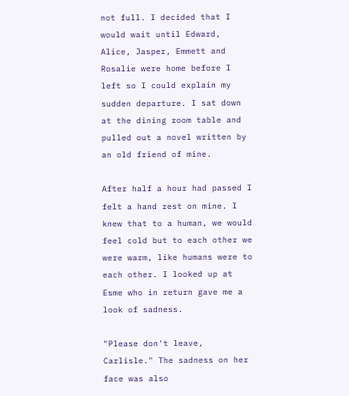not full. I decided that I would wait until Edward, Alice, Jasper, Emmett and Rosalie were home before I left so I could explain my sudden departure. I sat down at the dining room table and pulled out a novel written by an old friend of mine.

After half a hour had passed I felt a hand rest on mine. I knew that to a human, we would feel cold but to each other we were warm, like humans were to each other. I looked up at Esme who in return gave me a look of sadness.

"Please don't leave, Carlisle." The sadness on her face was also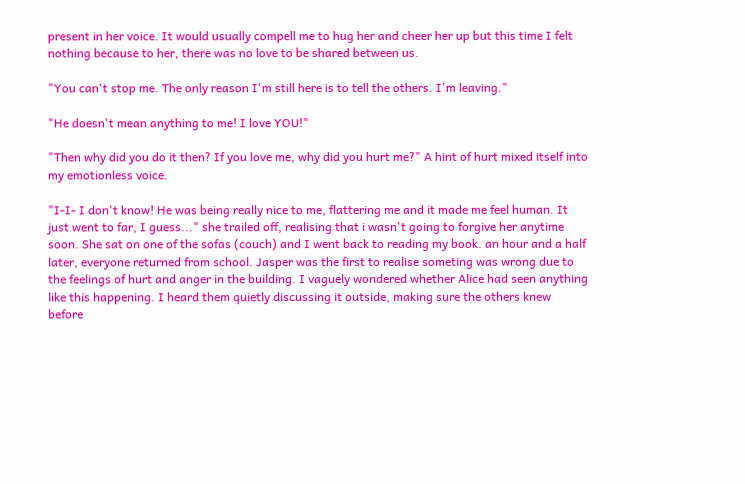present in her voice. It would usually compell me to hug her and cheer her up but this time I felt nothing because to her, there was no love to be shared between us.

"You can't stop me. The only reason I'm still here is to tell the others. I'm leaving."

"He doesn't mean anything to me! I love YOU!"

"Then why did you do it then? If you love me, why did you hurt me?" A hint of hurt mixed itself into my emotionless voice.

"I-I- I don't know! He was being really nice to me, flattering me and it made me feel human. It just went to far, I guess..." she trailed off, realising that i wasn't going to forgive her anytime soon. She sat on one of the sofas (couch) and I went back to reading my book. an hour and a half later, everyone returned from school. Jasper was the first to realise someting was wrong due to the feelings of hurt and anger in the building. I vaguely wondered whether Alice had seen anything like this happening. I heard them quietly discussing it outside, making sure the others knew before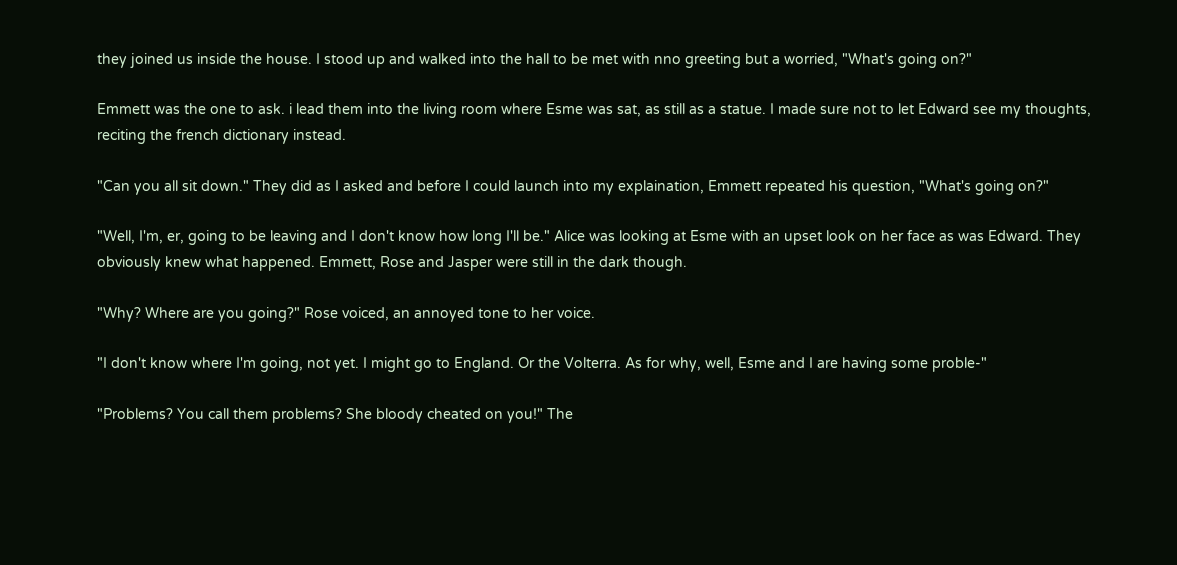they joined us inside the house. I stood up and walked into the hall to be met with nno greeting but a worried, "What's going on?"

Emmett was the one to ask. i lead them into the living room where Esme was sat, as still as a statue. I made sure not to let Edward see my thoughts, reciting the french dictionary instead.

"Can you all sit down." They did as I asked and before I could launch into my explaination, Emmett repeated his question, "What's going on?"

"Well, I'm, er, going to be leaving and I don't know how long I'll be." Alice was looking at Esme with an upset look on her face as was Edward. They obviously knew what happened. Emmett, Rose and Jasper were still in the dark though.

"Why? Where are you going?" Rose voiced, an annoyed tone to her voice.

"I don't know where I'm going, not yet. I might go to England. Or the Volterra. As for why, well, Esme and I are having some proble-"

"Problems? You call them problems? She bloody cheated on you!" The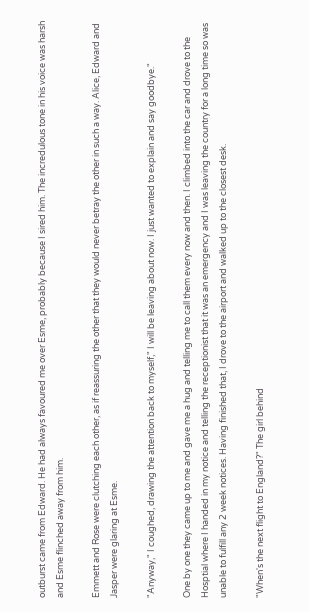outburst came from Edward. He had always favoured me over Esme, probably because I sired him. The incredulous tone in his voice was harsh and Esme flinched away from him.

Emmett and Rose were clutching each other, as if reassuring the other that they would never betray the other in such a way. Alice, Edward and Jasper were glaring at Esme.

"Anyway," I coughed, drawing the attention back to myself," I will be leaving about now. I just wanted to explain and say goodbye."

One by one they came up to me and gave me a hug and telling me to call them every now and then. I climbed into the car and drove to the Hosptial where I handed in my notice and telling the receptionist that it was an emergency and I was leaving the country for a long time so was unable to fulfill any 2 week notices. Having finished that, I drove to the airport and walked up to the closest desk.

"When's the next flight to England?" The girl behind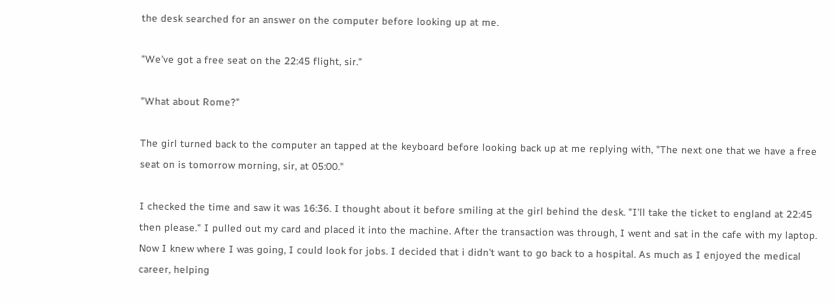the desk searched for an answer on the computer before looking up at me.

"We've got a free seat on the 22:45 flight, sir."

"What about Rome?"

The girl turned back to the computer an tapped at the keyboard before looking back up at me replying with, "The next one that we have a free seat on is tomorrow morning, sir, at 05:00."

I checked the time and saw it was 16:36. I thought about it before smiling at the girl behind the desk. "I'll take the ticket to england at 22:45 then please." I pulled out my card and placed it into the machine. After the transaction was through, I went and sat in the cafe with my laptop. Now I knew where I was going, I could look for jobs. I decided that i didn't want to go back to a hospital. As much as I enjoyed the medical career, helping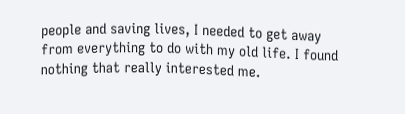people and saving lives, I needed to get away from everything to do with my old life. I found nothing that really interested me.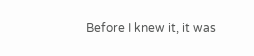Before I knew it, it was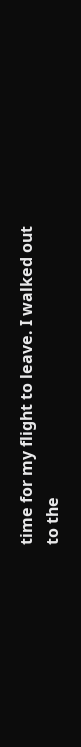time for my flight to leave. I walked out to the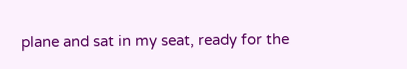plane and sat in my seat, ready for the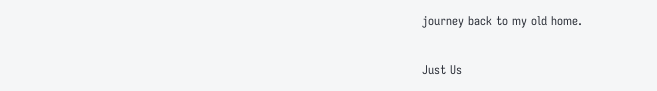journey back to my old home.

Just Us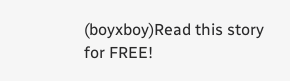(boyxboy)Read this story for FREE!